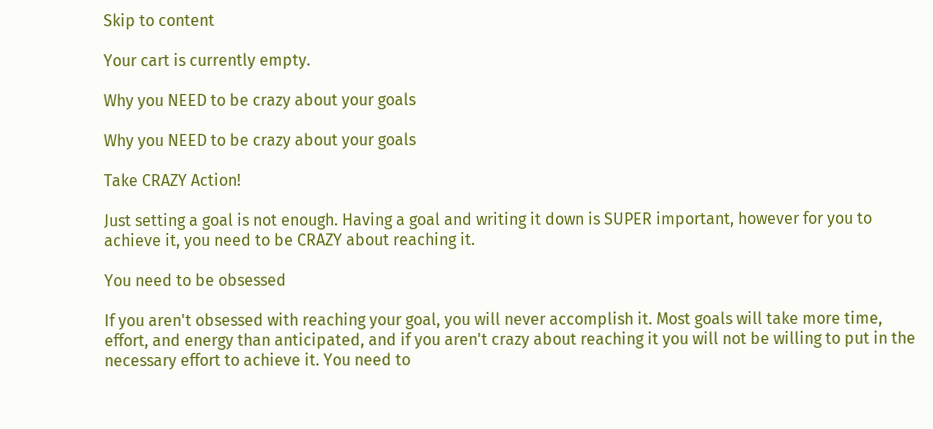Skip to content

Your cart is currently empty.

Why you NEED to be crazy about your goals

Why you NEED to be crazy about your goals

Take CRAZY Action!

Just setting a goal is not enough. Having a goal and writing it down is SUPER important, however for you to achieve it, you need to be CRAZY about reaching it.

You need to be obsessed

If you aren't obsessed with reaching your goal, you will never accomplish it. Most goals will take more time, effort, and energy than anticipated, and if you aren't crazy about reaching it you will not be willing to put in the necessary effort to achieve it. You need to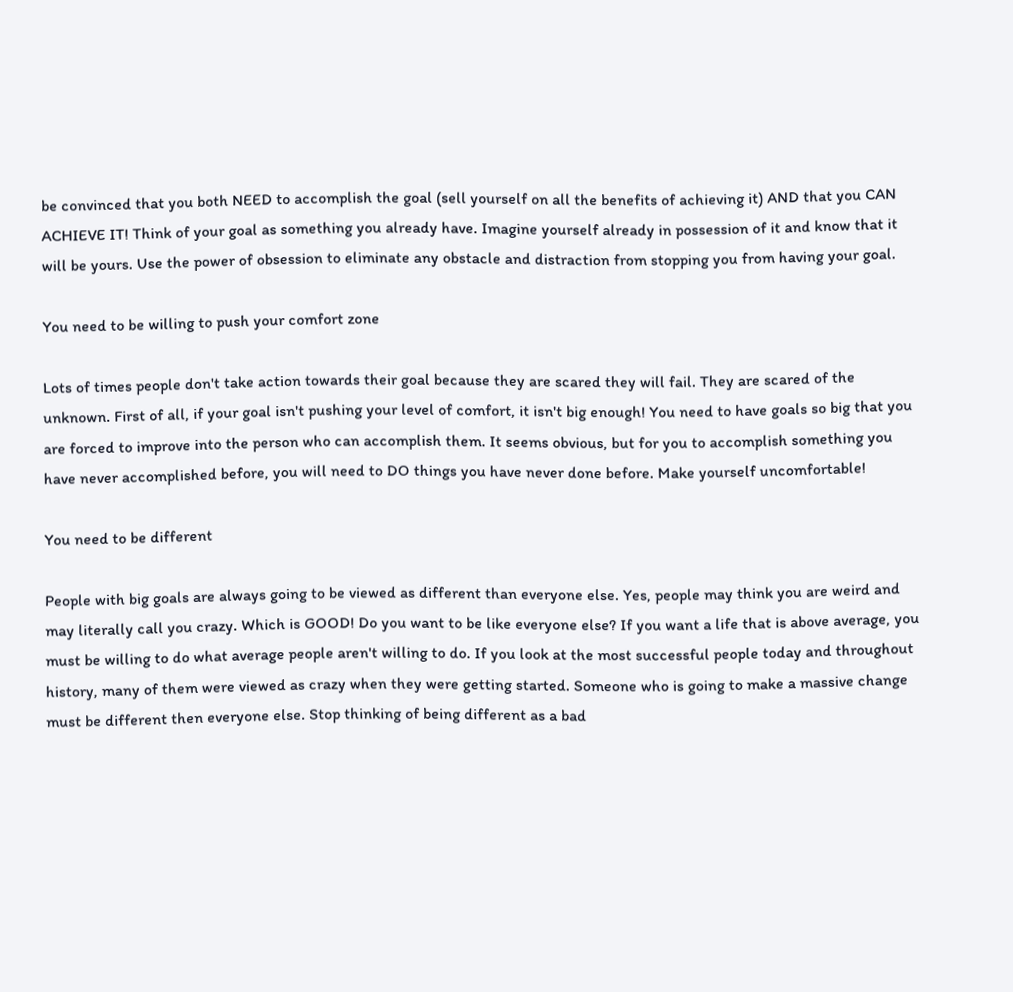be convinced that you both NEED to accomplish the goal (sell yourself on all the benefits of achieving it) AND that you CAN ACHIEVE IT! Think of your goal as something you already have. Imagine yourself already in possession of it and know that it will be yours. Use the power of obsession to eliminate any obstacle and distraction from stopping you from having your goal.

You need to be willing to push your comfort zone

Lots of times people don't take action towards their goal because they are scared they will fail. They are scared of the unknown. First of all, if your goal isn't pushing your level of comfort, it isn't big enough! You need to have goals so big that you are forced to improve into the person who can accomplish them. It seems obvious, but for you to accomplish something you have never accomplished before, you will need to DO things you have never done before. Make yourself uncomfortable!

You need to be different

People with big goals are always going to be viewed as different than everyone else. Yes, people may think you are weird and may literally call you crazy. Which is GOOD! Do you want to be like everyone else? If you want a life that is above average, you must be willing to do what average people aren't willing to do. If you look at the most successful people today and throughout history, many of them were viewed as crazy when they were getting started. Someone who is going to make a massive change must be different then everyone else. Stop thinking of being different as a bad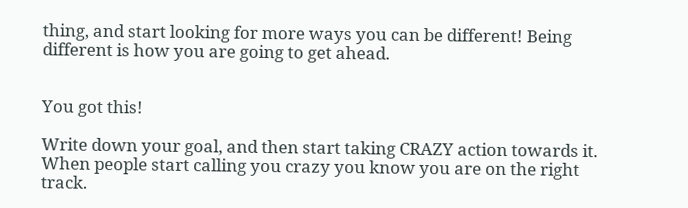thing, and start looking for more ways you can be different! Being different is how you are going to get ahead.


You got this!

Write down your goal, and then start taking CRAZY action towards it. When people start calling you crazy you know you are on the right track.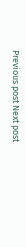Previous post Next post